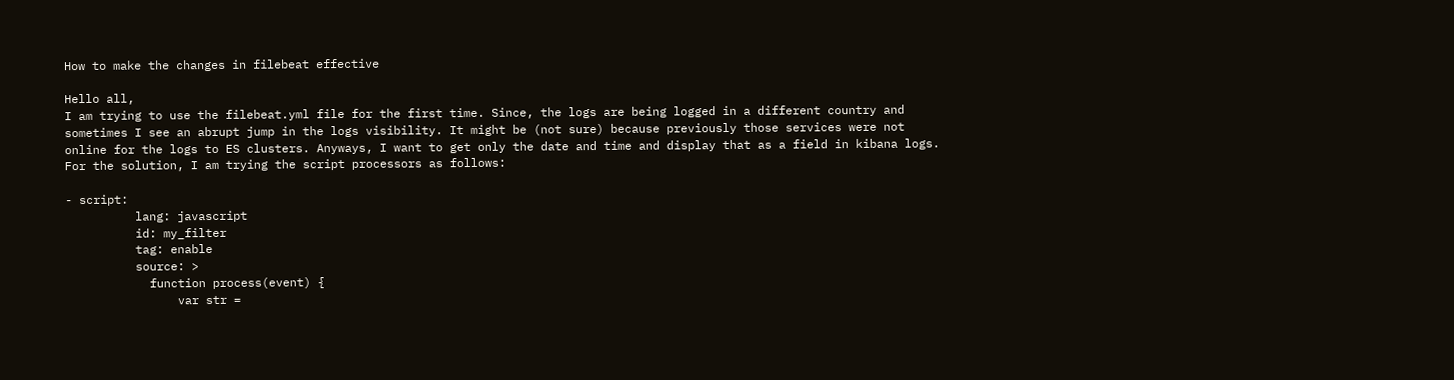How to make the changes in filebeat effective

Hello all,
I am trying to use the filebeat.yml file for the first time. Since, the logs are being logged in a different country and sometimes I see an abrupt jump in the logs visibility. It might be (not sure) because previously those services were not online for the logs to ES clusters. Anyways, I want to get only the date and time and display that as a field in kibana logs.
For the solution, I am trying the script processors as follows:

- script:
          lang: javascript
          id: my_filter
          tag: enable
          source: >
            function process(event) {
                var str =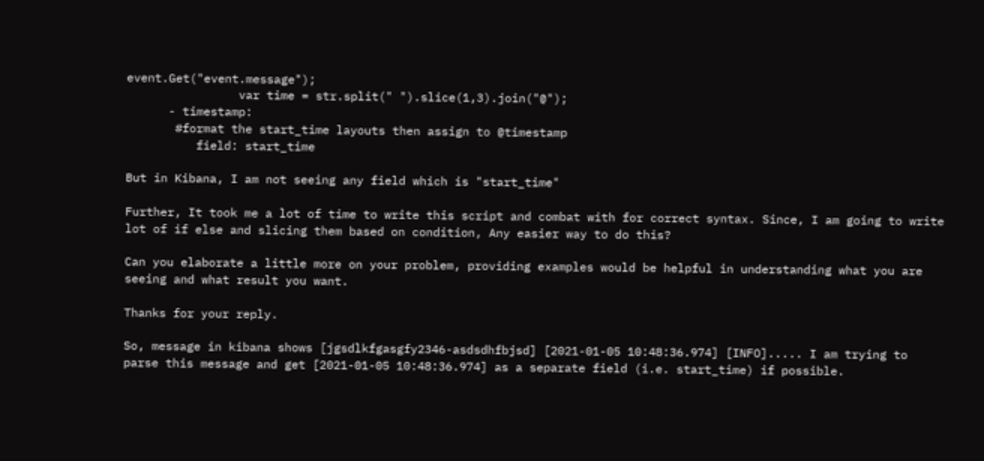event.Get("event.message");
                var time = str.split(" ").slice(1,3).join("@");
      - timestamp:
       #format the start_time layouts then assign to @timestamp
          field: start_time

But in Kibana, I am not seeing any field which is "start_time"

Further, It took me a lot of time to write this script and combat with for correct syntax. Since, I am going to write lot of if else and slicing them based on condition, Any easier way to do this?

Can you elaborate a little more on your problem, providing examples would be helpful in understanding what you are seeing and what result you want.

Thanks for your reply.

So, message in kibana shows [jgsdlkfgasgfy2346-asdsdhfbjsd] [2021-01-05 10:48:36.974] [INFO]..... I am trying to parse this message and get [2021-01-05 10:48:36.974] as a separate field (i.e. start_time) if possible.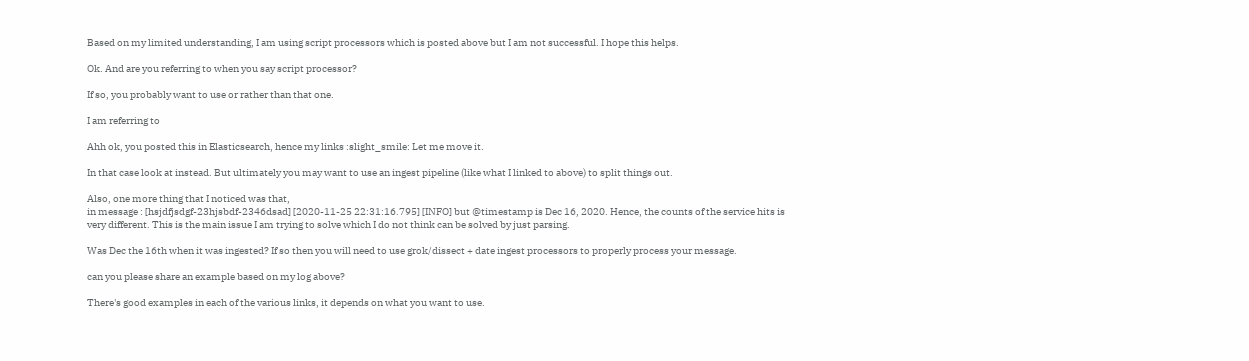Based on my limited understanding, I am using script processors which is posted above but I am not successful. I hope this helps.

Ok. And are you referring to when you say script processor?

If so, you probably want to use or rather than that one.

I am referring to

Ahh ok, you posted this in Elasticsearch, hence my links :slight_smile: Let me move it.

In that case look at instead. But ultimately you may want to use an ingest pipeline (like what I linked to above) to split things out.

Also, one more thing that I noticed was that,
in message : [hsjdfjsdgf-23hjsbdf-2346dsad] [2020-11-25 22:31:16.795] [INFO] but @timestamp is Dec 16, 2020. Hence, the counts of the service hits is very different. This is the main issue I am trying to solve which I do not think can be solved by just parsing.

Was Dec the 16th when it was ingested? If so then you will need to use grok/dissect + date ingest processors to properly process your message.

can you please share an example based on my log above?

There's good examples in each of the various links, it depends on what you want to use.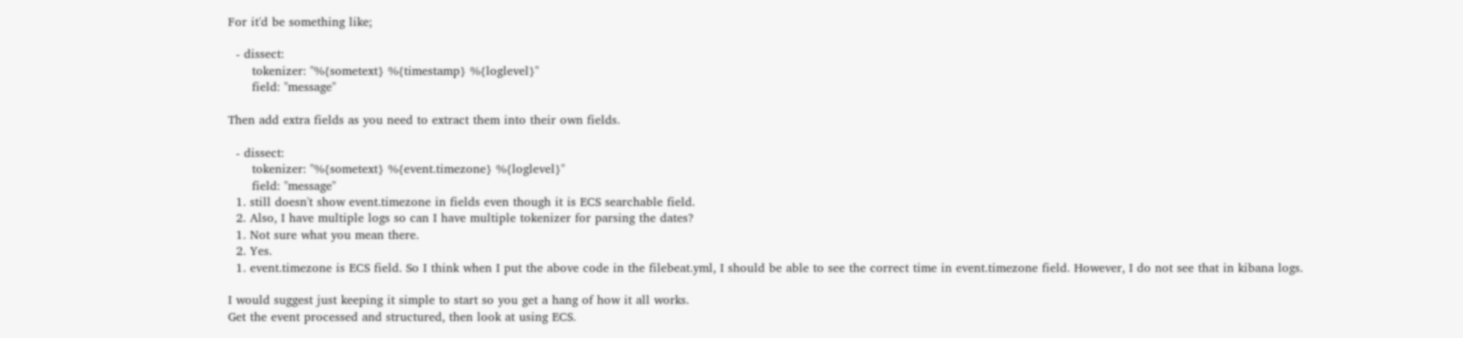For it'd be something like;

  - dissect:
      tokenizer: "%{sometext} %{timestamp} %{loglevel}"
      field: "message"

Then add extra fields as you need to extract them into their own fields.

  - dissect:
      tokenizer: "%{sometext} %{event.timezone} %{loglevel}"
      field: "message"
  1. still doesn't show event.timezone in fields even though it is ECS searchable field.
  2. Also, I have multiple logs so can I have multiple tokenizer for parsing the dates?
  1. Not sure what you mean there.
  2. Yes.
  1. event.timezone is ECS field. So I think when I put the above code in the filebeat.yml, I should be able to see the correct time in event.timezone field. However, I do not see that in kibana logs.

I would suggest just keeping it simple to start so you get a hang of how it all works.
Get the event processed and structured, then look at using ECS.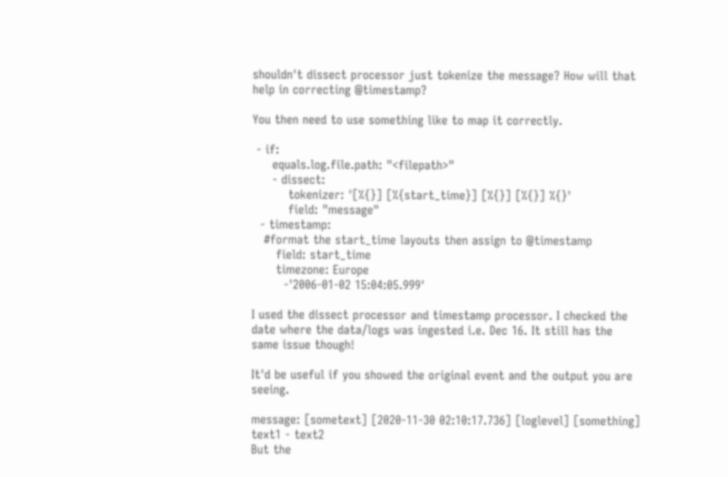shouldn't dissect processor just tokenize the message? How will that help in correcting @timestamp?

You then need to use something like to map it correctly.

 - if:
     equals.log.file.path: "<filepath>"
     - dissect:
         tokenizer: '[%{}] [%{start_time}] [%{}] [%{}] %{}'
         field: "message"
  - timestamp:
   #format the start_time layouts then assign to @timestamp
      field: start_time
      timezone: Europe
        -'2006-01-02 15:04:05.999'

I used the dissect processor and timestamp processor. I checked the date where the data/logs was ingested i.e. Dec 16. It still has the same issue though!

It'd be useful if you showed the original event and the output you are seeing.

message: [sometext] [2020-11-30 02:10:17.736] [loglevel] [something] text1 - text2
But the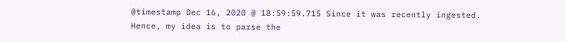@timestamp Dec 16, 2020 @ 18:59:59.715 Since it was recently ingested. Hence, my idea is to parse the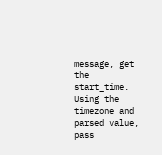message, get the start_time. Using the timezone and parsed value, pass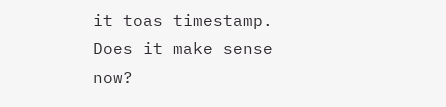it toas timestamp. Does it make sense now?